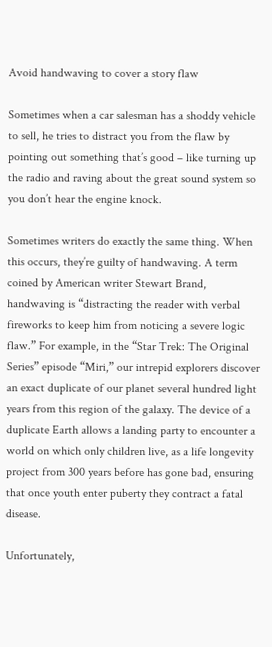Avoid handwaving to cover a story flaw

Sometimes when a car salesman has a shoddy vehicle to sell, he tries to distract you from the flaw by pointing out something that’s good – like turning up the radio and raving about the great sound system so you don’t hear the engine knock.

Sometimes writers do exactly the same thing. When this occurs, they’re guilty of handwaving. A term coined by American writer Stewart Brand, handwaving is “distracting the reader with verbal fireworks to keep him from noticing a severe logic flaw.” For example, in the “Star Trek: The Original Series” episode “Miri,” our intrepid explorers discover an exact duplicate of our planet several hundred light years from this region of the galaxy. The device of a duplicate Earth allows a landing party to encounter a world on which only children live, as a life longevity project from 300 years before has gone bad, ensuring that once youth enter puberty they contract a fatal disease.

Unfortunately,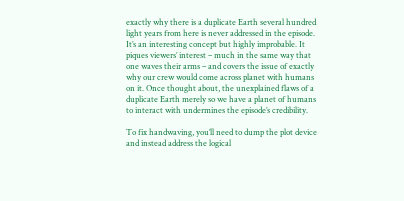exactly why there is a duplicate Earth several hundred light years from here is never addressed in the episode. It’s an interesting concept but highly improbable. It piques viewers’ interest – much in the same way that one waves their arms – and covers the issue of exactly why our crew would come across planet with humans on it. Once thought about, the unexplained flaws of a duplicate Earth merely so we have a planet of humans to interact with undermines the episode’s credibility.

To fix handwaving, you’ll need to dump the plot device and instead address the logical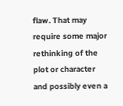flaw. That may require some major rethinking of the plot or character and possibly even a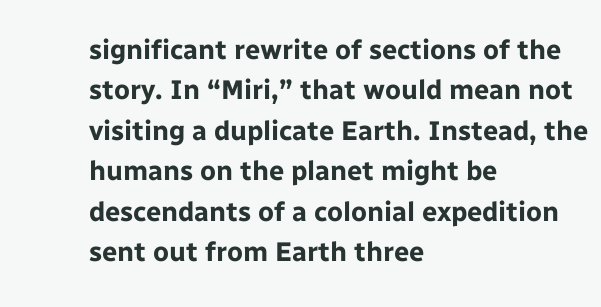significant rewrite of sections of the story. In “Miri,” that would mean not visiting a duplicate Earth. Instead, the humans on the planet might be descendants of a colonial expedition sent out from Earth three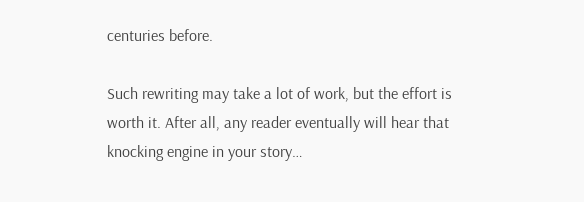centuries before.

Such rewriting may take a lot of work, but the effort is worth it. After all, any reader eventually will hear that knocking engine in your story…